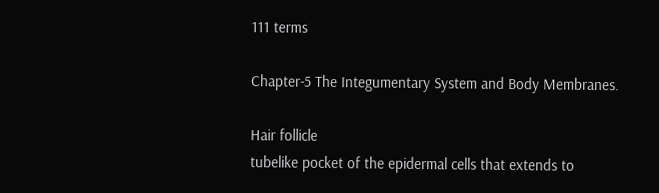111 terms

Chapter-5 The Integumentary System and Body Membranes.

Hair follicle
tubelike pocket of the epidermal cells that extends to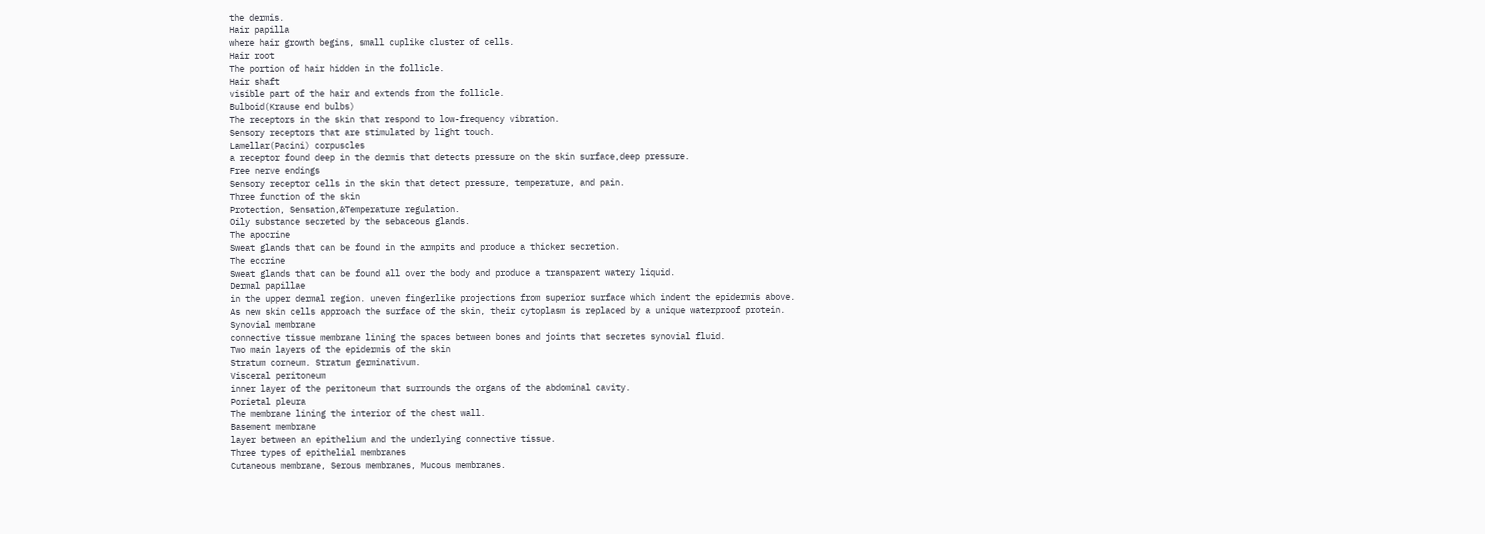the dermis.
Hair papilla
where hair growth begins, small cuplike cluster of cells.
Hair root
The portion of hair hidden in the follicle.
Hair shaft
visible part of the hair and extends from the follicle.
Bulboid(Krause end bulbs)
The receptors in the skin that respond to low-frequency vibration.
Sensory receptors that are stimulated by light touch.
Lamellar(Pacini) corpuscles
a receptor found deep in the dermis that detects pressure on the skin surface,deep pressure.
Free nerve endings
Sensory receptor cells in the skin that detect pressure, temperature, and pain.
Three function of the skin
Protection, Sensation,&Temperature regulation.
Oily substance secreted by the sebaceous glands.
The apocrine
Sweat glands that can be found in the armpits and produce a thicker secretion.
The eccrine
Sweat glands that can be found all over the body and produce a transparent watery liquid.
Dermal papillae
in the upper dermal region. uneven fingerlike projections from superior surface which indent the epidermis above.
As new skin cells approach the surface of the skin, their cytoplasm is replaced by a unique waterproof protein.
Synovial membrane
connective tissue membrane lining the spaces between bones and joints that secretes synovial fluid.
Two main layers of the epidermis of the skin
Stratum corneum. Stratum germinativum.
Visceral peritoneum
inner layer of the peritoneum that surrounds the organs of the abdominal cavity.
Porietal pleura
The membrane lining the interior of the chest wall.
Basement membrane
layer between an epithelium and the underlying connective tissue.
Three types of epithelial membranes
Cutaneous membrane, Serous membranes, Mucous membranes.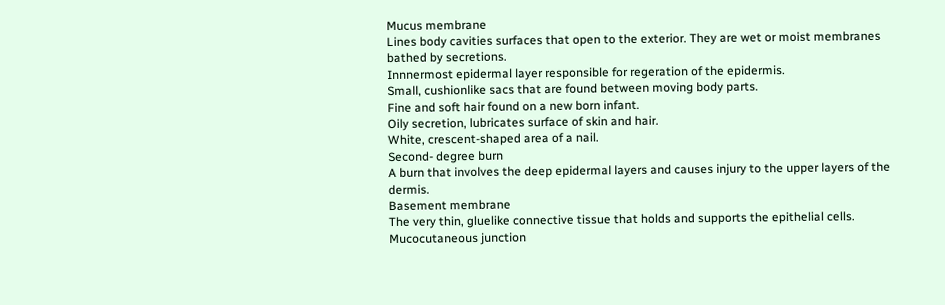Mucus membrane
Lines body cavities surfaces that open to the exterior. They are wet or moist membranes bathed by secretions.
Innnermost epidermal layer responsible for regeration of the epidermis.
Small, cushionlike sacs that are found between moving body parts.
Fine and soft hair found on a new born infant.
Oily secretion, lubricates surface of skin and hair.
White, crescent-shaped area of a nail.
Second- degree burn
A burn that involves the deep epidermal layers and causes injury to the upper layers of the dermis.
Basement membrane
The very thin, gluelike connective tissue that holds and supports the epithelial cells.
Mucocutaneous junction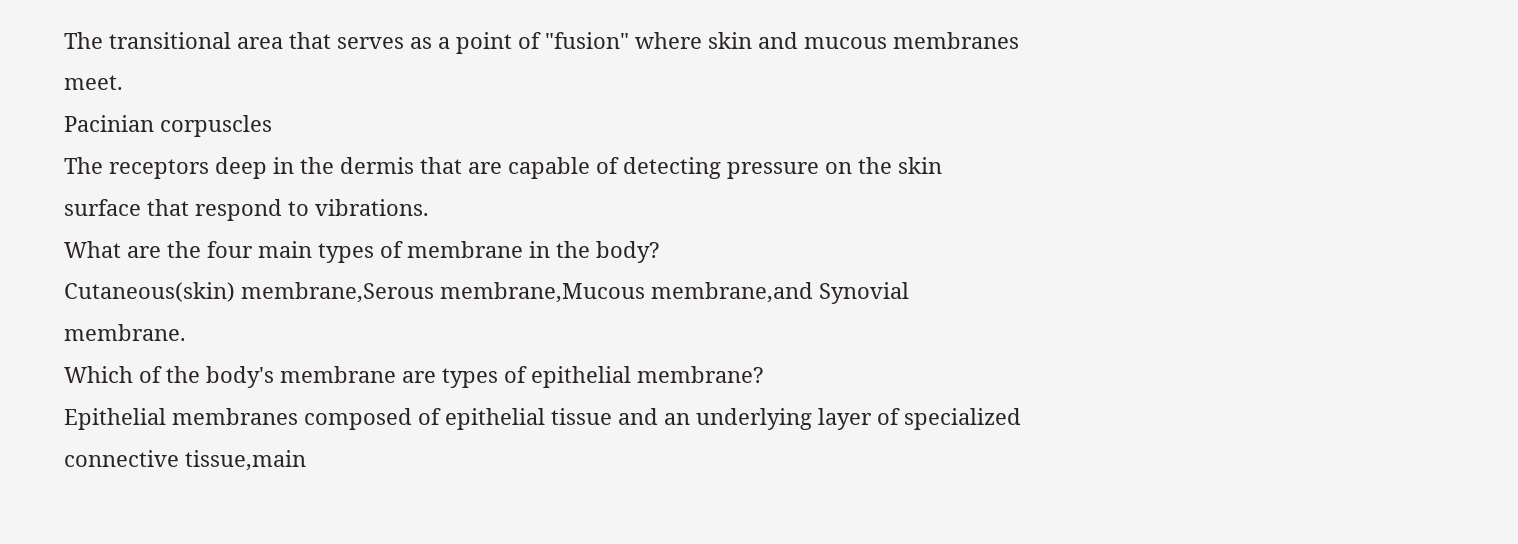The transitional area that serves as a point of "fusion" where skin and mucous membranes meet.
Pacinian corpuscles
The receptors deep in the dermis that are capable of detecting pressure on the skin surface that respond to vibrations.
What are the four main types of membrane in the body?
Cutaneous(skin) membrane,Serous membrane,Mucous membrane,and Synovial membrane.
Which of the body's membrane are types of epithelial membrane?
Epithelial membranes composed of epithelial tissue and an underlying layer of specialized connective tissue,main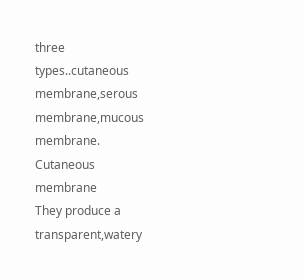three types..cutaneous membrane,serous membrane,mucous membrane.
Cutaneous membrane
They produce a transparent,watery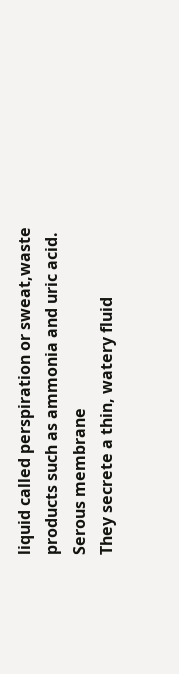liquid called perspiration or sweat,waste products such as ammonia and uric acid.
Serous membrane
They secrete a thin, watery fluid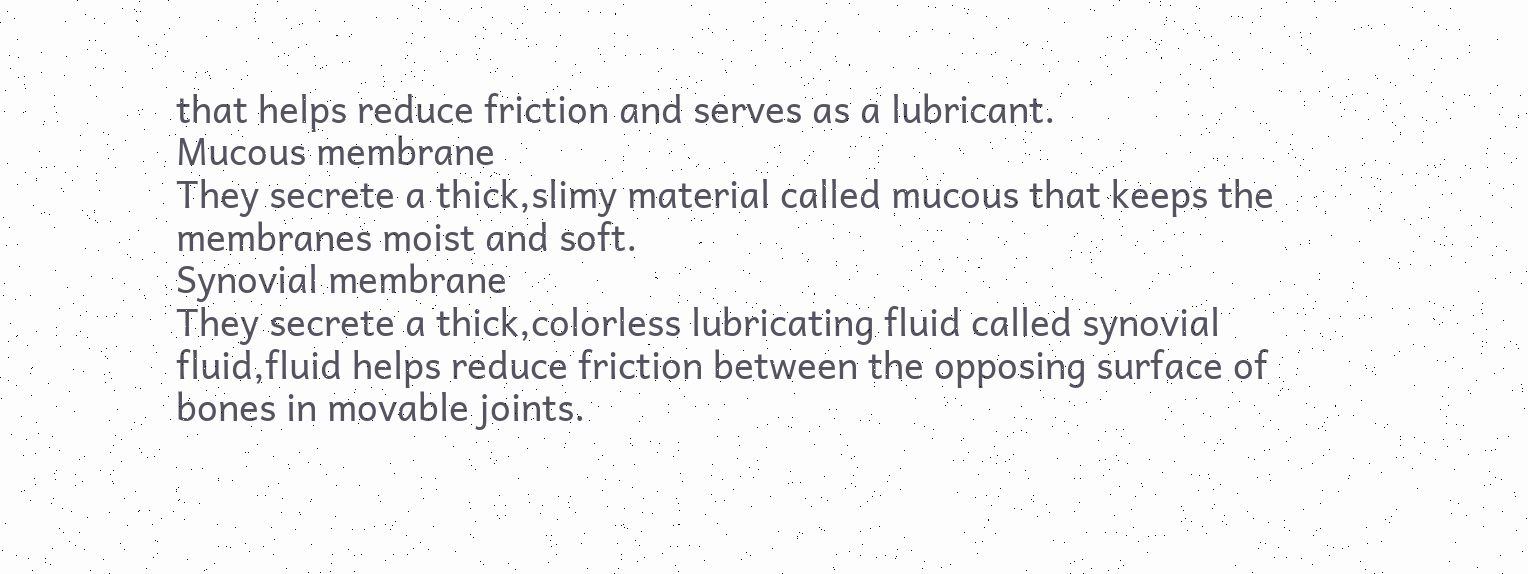that helps reduce friction and serves as a lubricant.
Mucous membrane
They secrete a thick,slimy material called mucous that keeps the membranes moist and soft.
Synovial membrane
They secrete a thick,colorless lubricating fluid called synovial fluid,fluid helps reduce friction between the opposing surface of bones in movable joints.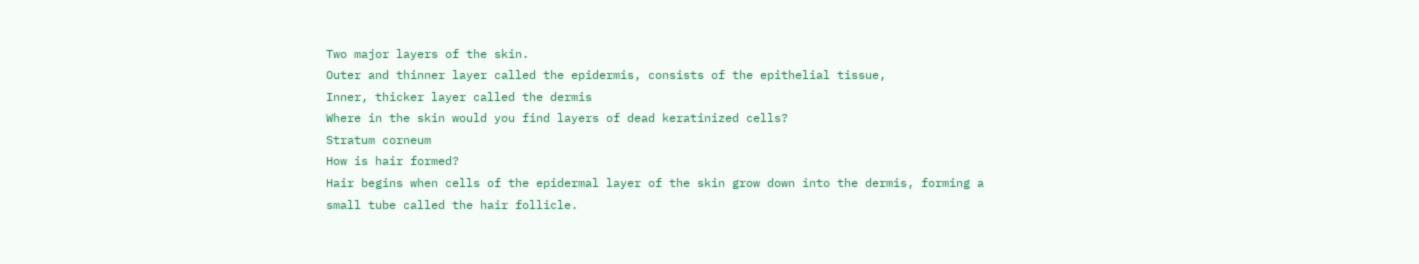Two major layers of the skin.
Outer and thinner layer called the epidermis, consists of the epithelial tissue,
Inner, thicker layer called the dermis
Where in the skin would you find layers of dead keratinized cells?
Stratum corneum
How is hair formed?
Hair begins when cells of the epidermal layer of the skin grow down into the dermis, forming a small tube called the hair follicle.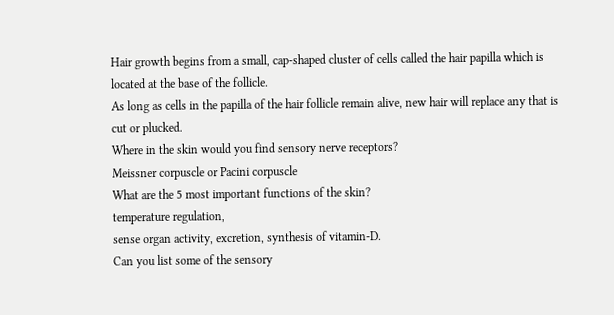Hair growth begins from a small, cap-shaped cluster of cells called the hair papilla which is located at the base of the follicle.
As long as cells in the papilla of the hair follicle remain alive, new hair will replace any that is cut or plucked.
Where in the skin would you find sensory nerve receptors?
Meissner corpuscle or Pacini corpuscle
What are the 5 most important functions of the skin?
temperature regulation,
sense organ activity, excretion, synthesis of vitamin-D.
Can you list some of the sensory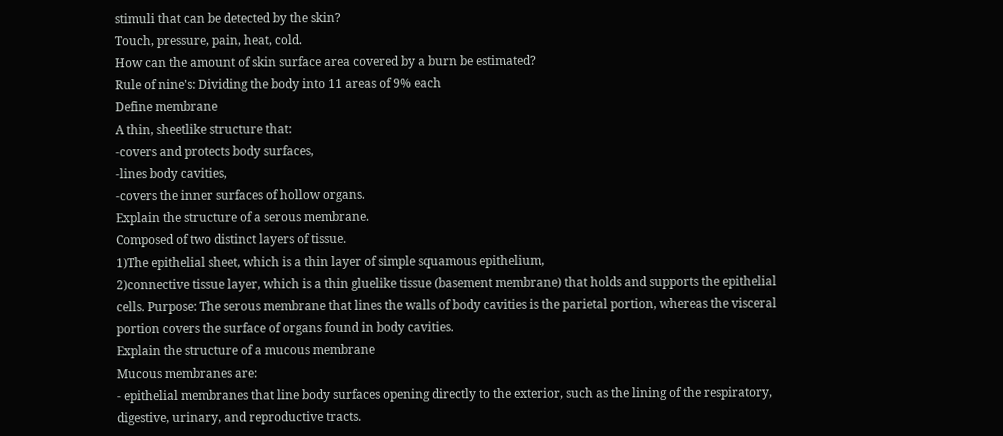stimuli that can be detected by the skin?
Touch, pressure, pain, heat, cold.
How can the amount of skin surface area covered by a burn be estimated?
Rule of nine's: Dividing the body into 11 areas of 9% each
Define membrane
A thin, sheetlike structure that:
-covers and protects body surfaces,
-lines body cavities,
-covers the inner surfaces of hollow organs.
Explain the structure of a serous membrane.
Composed of two distinct layers of tissue.
1)The epithelial sheet, which is a thin layer of simple squamous epithelium,
2)connective tissue layer, which is a thin gluelike tissue (basement membrane) that holds and supports the epithelial cells. Purpose: The serous membrane that lines the walls of body cavities is the parietal portion, whereas the visceral portion covers the surface of organs found in body cavities.
Explain the structure of a mucous membrane
Mucous membranes are:
- epithelial membranes that line body surfaces opening directly to the exterior, such as the lining of the respiratory, digestive, urinary, and reproductive tracts.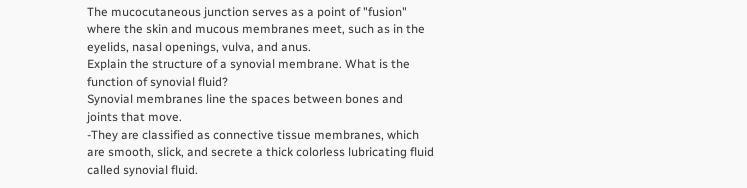The mucocutaneous junction serves as a point of "fusion" where the skin and mucous membranes meet, such as in the eyelids, nasal openings, vulva, and anus.
Explain the structure of a synovial membrane. What is the function of synovial fluid?
Synovial membranes line the spaces between bones and joints that move.
-They are classified as connective tissue membranes, which are smooth, slick, and secrete a thick colorless lubricating fluid called synovial fluid.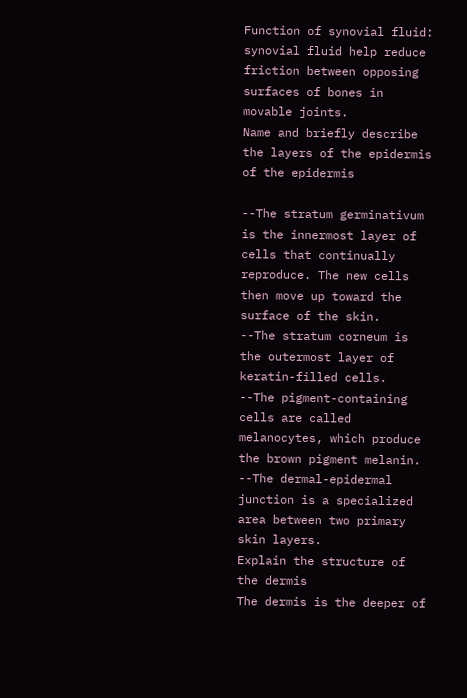Function of synovial fluid: synovial fluid help reduce friction between opposing surfaces of bones in movable joints.
Name and briefly describe the layers of the epidermis
of the epidermis

--The stratum germinativum is the innermost layer of cells that continually reproduce. The new cells then move up toward the surface of the skin.
--The stratum corneum is the outermost layer of keratin-filled cells.
--The pigment-containing cells are called melanocytes, which produce the brown pigment melanin.
--The dermal-epidermal junction is a specialized area between two primary skin layers.
Explain the structure of the dermis
The dermis is the deeper of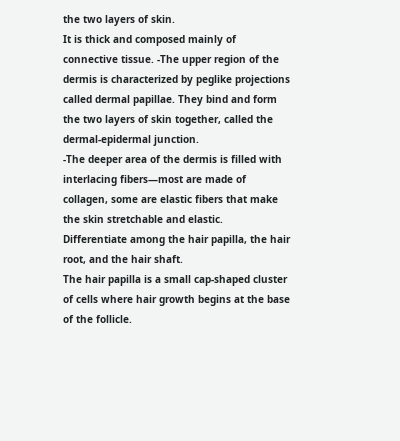the two layers of skin.
It is thick and composed mainly of connective tissue. -The upper region of the dermis is characterized by peglike projections called dermal papillae. They bind and form the two layers of skin together, called the dermal-epidermal junction.
-The deeper area of the dermis is filled with interlacing fibers—most are made of collagen, some are elastic fibers that make the skin stretchable and elastic.
Differentiate among the hair papilla, the hair root, and the hair shaft.
The hair papilla is a small cap-shaped cluster of cells where hair growth begins at the base of the follicle.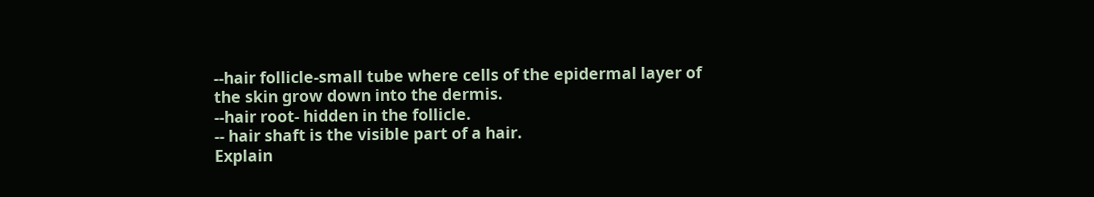--hair follicle-small tube where cells of the epidermal layer of the skin grow down into the dermis.
--hair root- hidden in the follicle.
-- hair shaft is the visible part of a hair.
Explain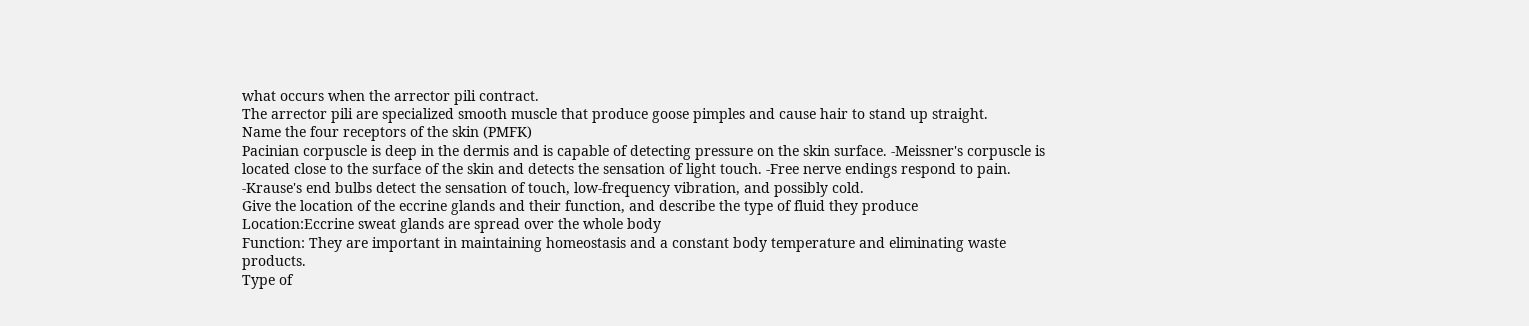what occurs when the arrector pili contract.
The arrector pili are specialized smooth muscle that produce goose pimples and cause hair to stand up straight.
Name the four receptors of the skin (PMFK)
Pacinian corpuscle is deep in the dermis and is capable of detecting pressure on the skin surface. -Meissner's corpuscle is located close to the surface of the skin and detects the sensation of light touch. -Free nerve endings respond to pain.
-Krause's end bulbs detect the sensation of touch, low-frequency vibration, and possibly cold.
Give the location of the eccrine glands and their function, and describe the type of fluid they produce
Location:Eccrine sweat glands are spread over the whole body
Function: They are important in maintaining homeostasis and a constant body temperature and eliminating waste products.
Type of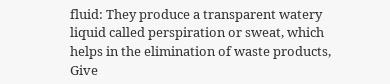fluid: They produce a transparent watery liquid called perspiration or sweat, which helps in the elimination of waste products,
Give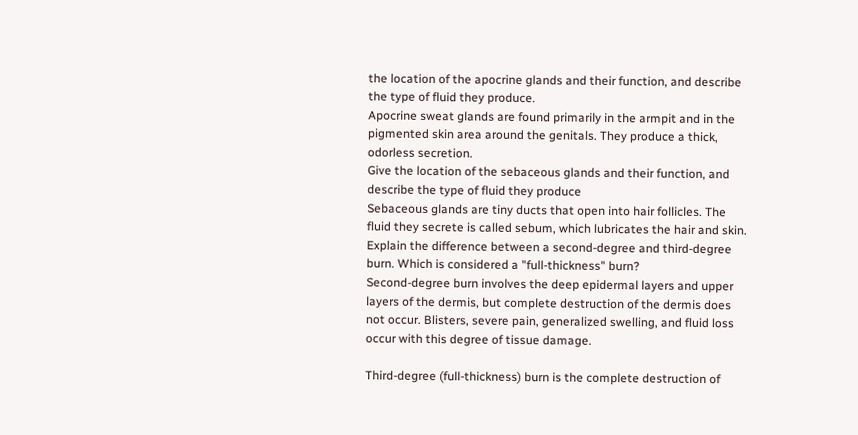the location of the apocrine glands and their function, and describe the type of fluid they produce.
Apocrine sweat glands are found primarily in the armpit and in the pigmented skin area around the genitals. They produce a thick, odorless secretion.
Give the location of the sebaceous glands and their function, and describe the type of fluid they produce
Sebaceous glands are tiny ducts that open into hair follicles. The fluid they secrete is called sebum, which lubricates the hair and skin.
Explain the difference between a second-degree and third-degree burn. Which is considered a "full-thickness" burn?
Second-degree burn involves the deep epidermal layers and upper layers of the dermis, but complete destruction of the dermis does not occur. Blisters, severe pain, generalized swelling, and fluid loss occur with this degree of tissue damage.

Third-degree (full-thickness) burn is the complete destruction of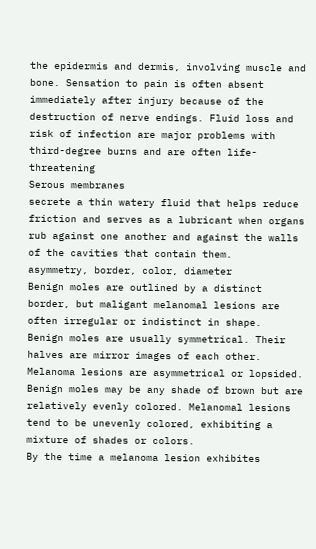the epidermis and dermis, involving muscle and bone. Sensation to pain is often absent immediately after injury because of the destruction of nerve endings. Fluid loss and risk of infection are major problems with third-degree burns and are often life-threatening
Serous membranes
secrete a thin watery fluid that helps reduce friction and serves as a lubricant when organs rub against one another and against the walls of the cavities that contain them.
asymmetry, border, color, diameter
Benign moles are outlined by a distinct border, but maligant melanomal lesions are often irregular or indistinct in shape.
Benign moles are usually symmetrical. Their halves are mirror images of each other. Melanoma lesions are asymmetrical or lopsided.
Benign moles may be any shade of brown but are relatively evenly colored. Melanomal lesions tend to be unevenly colored, exhibiting a mixture of shades or colors.
By the time a melanoma lesion exhibites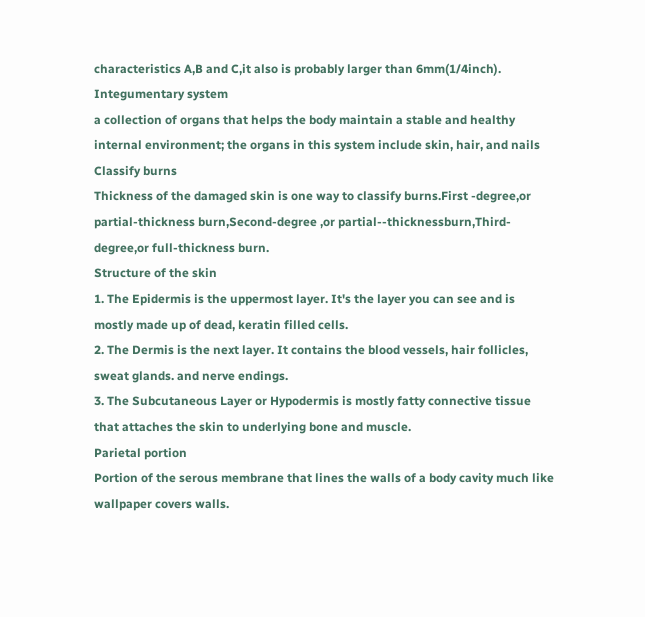characteristics A,B and C,it also is probably larger than 6mm(1/4inch).
Integumentary system
a collection of organs that helps the body maintain a stable and healthy internal environment; the organs in this system include skin, hair, and nails
Classify burns
Thickness of the damaged skin is one way to classify burns.First -degree,or partial-thickness burn,Second-degree ,or partial--thicknessburn,Third-degree,or full-thickness burn.
Structure of the skin
1. The Epidermis is the uppermost layer. It's the layer you can see and is mostly made up of dead, keratin filled cells.
2. The Dermis is the next layer. It contains the blood vessels, hair follicles, sweat glands. and nerve endings.
3. The Subcutaneous Layer or Hypodermis is mostly fatty connective tissue that attaches the skin to underlying bone and muscle.
Parietal portion
Portion of the serous membrane that lines the walls of a body cavity much like wallpaper covers walls.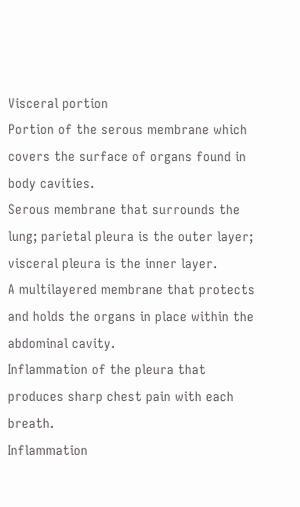Visceral portion
Portion of the serous membrane which covers the surface of organs found in body cavities.
Serous membrane that surrounds the lung; parietal pleura is the outer layer; visceral pleura is the inner layer.
A multilayered membrane that protects and holds the organs in place within the abdominal cavity.
Inflammation of the pleura that produces sharp chest pain with each breath.
Inflammation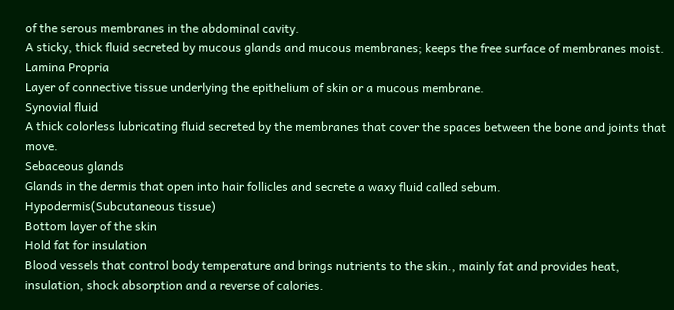of the serous membranes in the abdominal cavity.
A sticky, thick fluid secreted by mucous glands and mucous membranes; keeps the free surface of membranes moist.
Lamina Propria
Layer of connective tissue underlying the epithelium of skin or a mucous membrane.
Synovial fluid
A thick colorless lubricating fluid secreted by the membranes that cover the spaces between the bone and joints that move.
Sebaceous glands
Glands in the dermis that open into hair follicles and secrete a waxy fluid called sebum.
Hypodermis(Subcutaneous tissue)
Bottom layer of the skin
Hold fat for insulation
Blood vessels that control body temperature and brings nutrients to the skin., mainly fat and provides heat, insulation, shock absorption and a reverse of calories.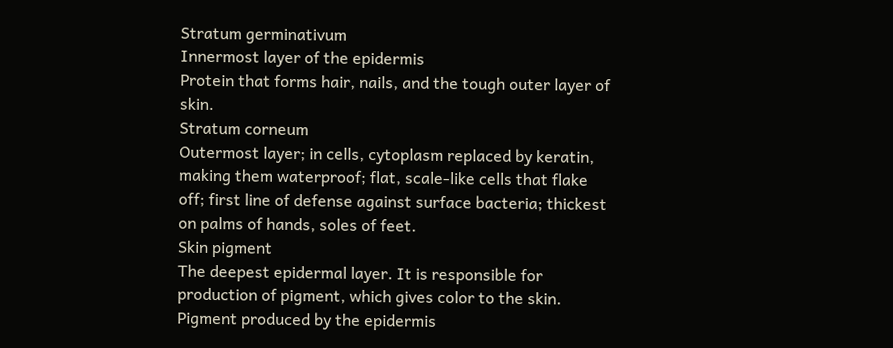Stratum germinativum
Innermost layer of the epidermis
Protein that forms hair, nails, and the tough outer layer of skin.
Stratum corneum
Outermost layer; in cells, cytoplasm replaced by keratin, making them waterproof; flat, scale-like cells that flake off; first line of defense against surface bacteria; thickest on palms of hands, soles of feet.
Skin pigment
The deepest epidermal layer. It is responsible for production of pigment, which gives color to the skin.
Pigment produced by the epidermis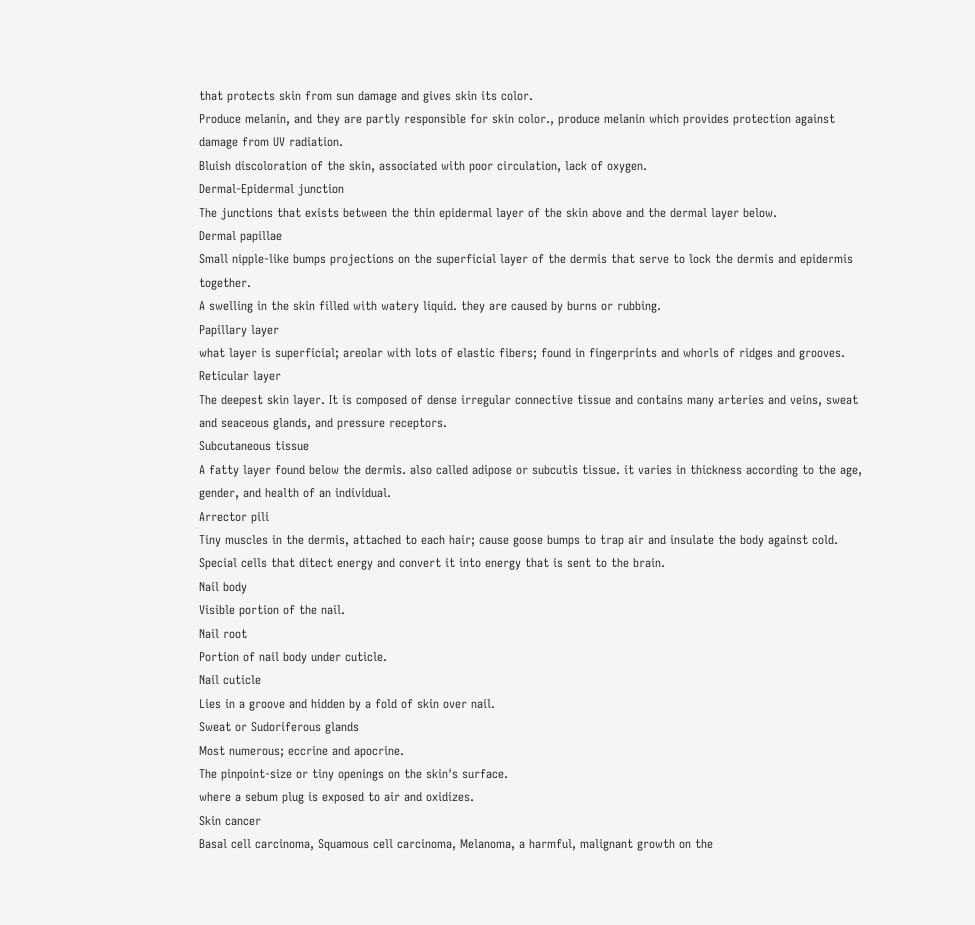that protects skin from sun damage and gives skin its color.
Produce melanin, and they are partly responsible for skin color., produce melanin which provides protection against damage from UV radiation.
Bluish discoloration of the skin, associated with poor circulation, lack of oxygen.
Dermal-Epidermal junction
The junctions that exists between the thin epidermal layer of the skin above and the dermal layer below.
Dermal papillae
Small nipple-like bumps projections on the superficial layer of the dermis that serve to lock the dermis and epidermis together.
A swelling in the skin filled with watery liquid. they are caused by burns or rubbing.
Papillary layer
what layer is superficial; areolar with lots of elastic fibers; found in fingerprints and whorls of ridges and grooves.
Reticular layer
The deepest skin layer. It is composed of dense irregular connective tissue and contains many arteries and veins, sweat and seaceous glands, and pressure receptors.
Subcutaneous tissue
A fatty layer found below the dermis. also called adipose or subcutis tissue. it varies in thickness according to the age, gender, and health of an individual.
Arrector pili
Tiny muscles in the dermis, attached to each hair; cause goose bumps to trap air and insulate the body against cold.
Special cells that ditect energy and convert it into energy that is sent to the brain.
Nail body
Visible portion of the nail.
Nail root
Portion of nail body under cuticle.
Nail cuticle
Lies in a groove and hidden by a fold of skin over nail.
Sweat or Sudoriferous glands
Most numerous; eccrine and apocrine.
The pinpoint-size or tiny openings on the skin's surface.
where a sebum plug is exposed to air and oxidizes.
Skin cancer
Basal cell carcinoma, Squamous cell carcinoma, Melanoma, a harmful, malignant growth on the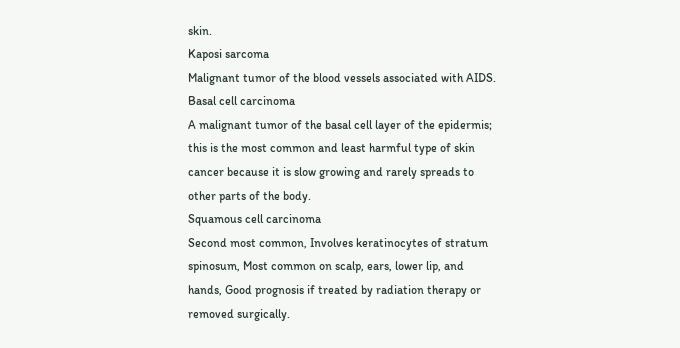skin.
Kaposi sarcoma
Malignant tumor of the blood vessels associated with AIDS.
Basal cell carcinoma
A malignant tumor of the basal cell layer of the epidermis; this is the most common and least harmful type of skin cancer because it is slow growing and rarely spreads to other parts of the body.
Squamous cell carcinoma
Second most common, Involves keratinocytes of stratum spinosum, Most common on scalp, ears, lower lip, and hands, Good prognosis if treated by radiation therapy or removed surgically.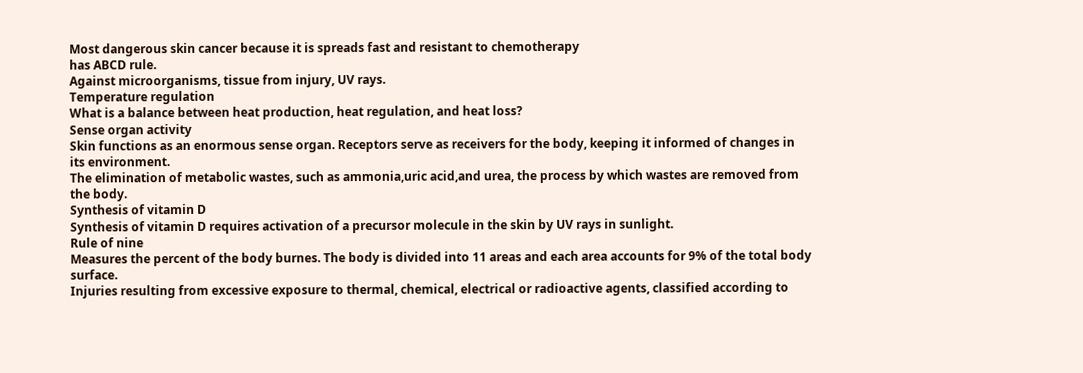Most dangerous skin cancer because it is spreads fast and resistant to chemotherapy
has ABCD rule.
Against microorganisms, tissue from injury, UV rays.
Temperature regulation
What is a balance between heat production, heat regulation, and heat loss?
Sense organ activity
Skin functions as an enormous sense organ. Receptors serve as receivers for the body, keeping it informed of changes in its environment.
The elimination of metabolic wastes, such as ammonia,uric acid,and urea, the process by which wastes are removed from the body.
Synthesis of vitamin D
Synthesis of vitamin D requires activation of a precursor molecule in the skin by UV rays in sunlight.
Rule of nine
Measures the percent of the body burnes. The body is divided into 11 areas and each area accounts for 9% of the total body surface.
Injuries resulting from excessive exposure to thermal, chemical, electrical or radioactive agents, classified according to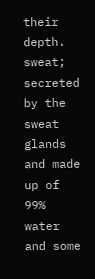their depth.
sweat; secreted by the sweat glands and made up of 99% water and some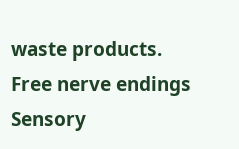waste products.
Free nerve endings
Sensory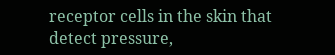receptor cells in the skin that detect pressure,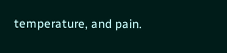temperature, and pain.